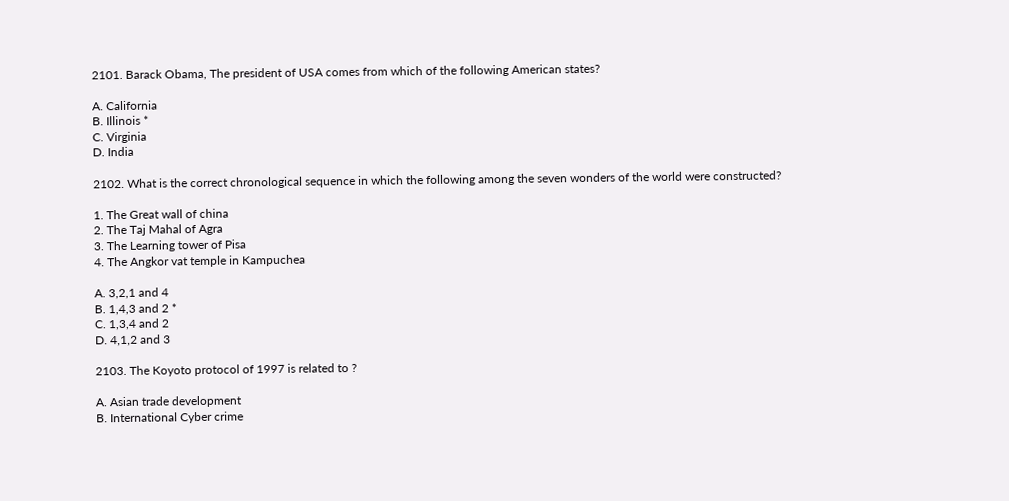2101. Barack Obama, The president of USA comes from which of the following American states?

A. California
B. Illinois *
C. Virginia
D. India

2102. What is the correct chronological sequence in which the following among the seven wonders of the world were constructed?

1. The Great wall of china
2. The Taj Mahal of Agra
3. The Learning tower of Pisa
4. The Angkor vat temple in Kampuchea

A. 3,2,1 and 4
B. 1,4,3 and 2 *
C. 1,3,4 and 2
D. 4,1,2 and 3

2103. The Koyoto protocol of 1997 is related to ?

A. Asian trade development
B. International Cyber crime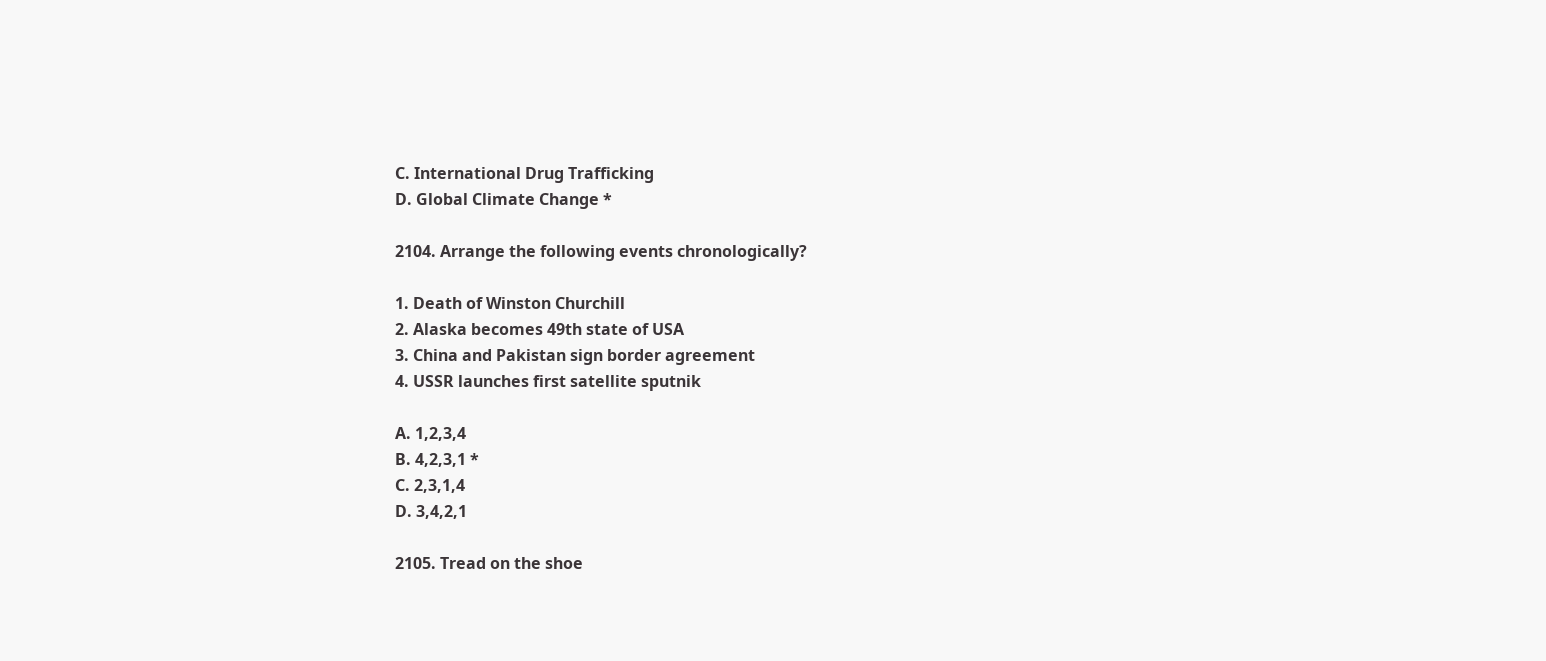C. International Drug Trafficking
D. Global Climate Change *

2104. Arrange the following events chronologically?

1. Death of Winston Churchill
2. Alaska becomes 49th state of USA
3. China and Pakistan sign border agreement
4. USSR launches first satellite sputnik

A. 1,2,3,4
B. 4,2,3,1 *
C. 2,3,1,4
D. 3,4,2,1

2105. Tread on the shoe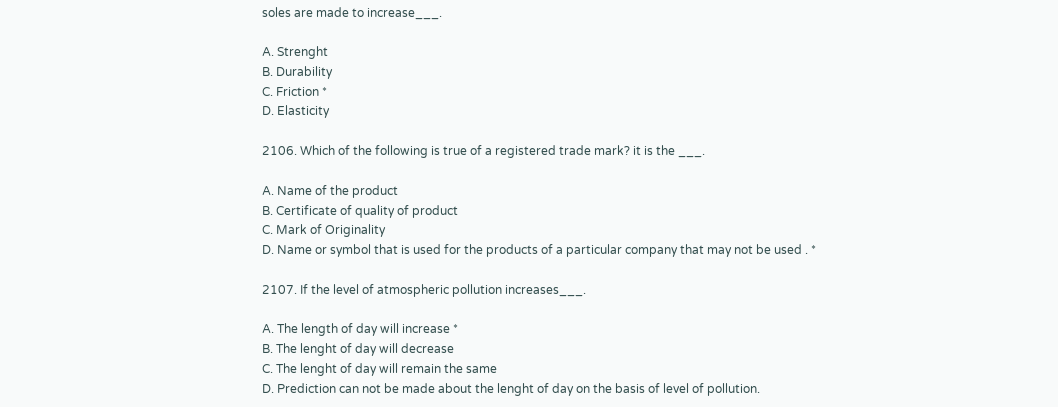soles are made to increase___.

A. Strenght
B. Durability
C. Friction *
D. Elasticity

2106. Which of the following is true of a registered trade mark? it is the ___.

A. Name of the product
B. Certificate of quality of product
C. Mark of Originality
D. Name or symbol that is used for the products of a particular company that may not be used . *

2107. If the level of atmospheric pollution increases___.

A. The length of day will increase *
B. The lenght of day will decrease
C. The lenght of day will remain the same
D. Prediction can not be made about the lenght of day on the basis of level of pollution.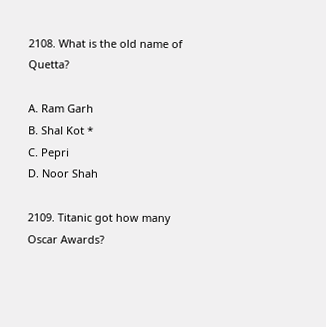2108. What is the old name of Quetta?

A. Ram Garh
B. Shal Kot *
C. Pepri
D. Noor Shah

2109. Titanic got how many Oscar Awards?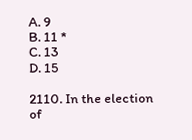A. 9
B. 11 *
C. 13
D. 15

2110. In the election of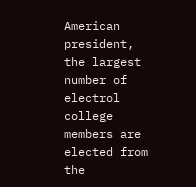American president, the largest number of electrol college members are elected from the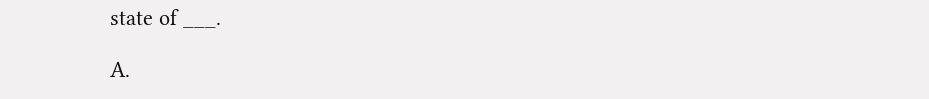state of ___.

A.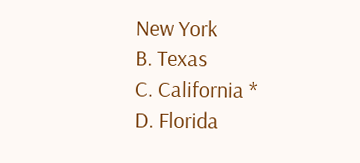New York
B. Texas
C. California *
D. Florida